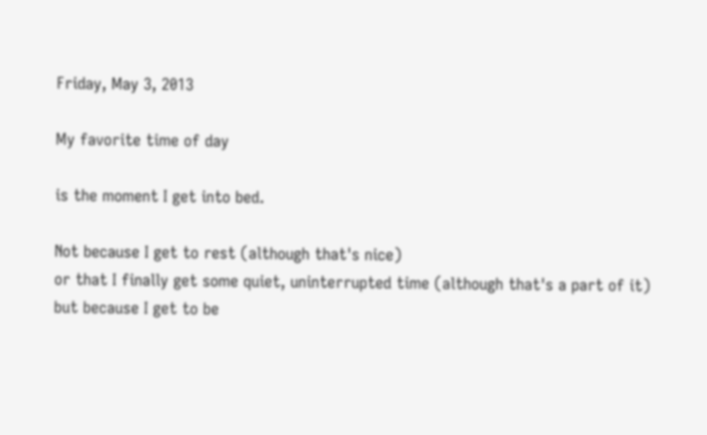Friday, May 3, 2013

My favorite time of day

is the moment I get into bed.

Not because I get to rest (although that's nice)
or that I finally get some quiet, uninterrupted time (although that's a part of it)
but because I get to be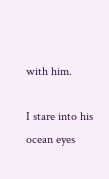with him.

I stare into his ocean eyes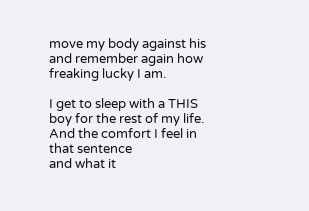move my body against his
and remember again how freaking lucky I am.

I get to sleep with a THIS boy for the rest of my life.
And the comfort I feel in that sentence
and what it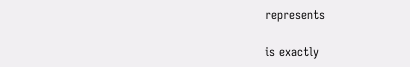represents

is exactly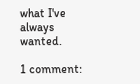what I've always wanted.

1 comment: